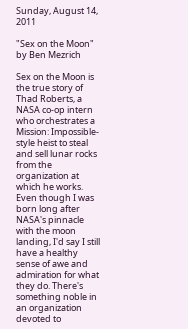Sunday, August 14, 2011

"Sex on the Moon" by Ben Mezrich

Sex on the Moon is the true story of Thad Roberts, a NASA co-op intern who orchestrates a Mission: Impossible-style heist to steal and sell lunar rocks from the organization at which he works. Even though I was born long after NASA's pinnacle with the moon landing, I'd say I still have a healthy sense of awe and admiration for what they do. There's something noble in an organization devoted to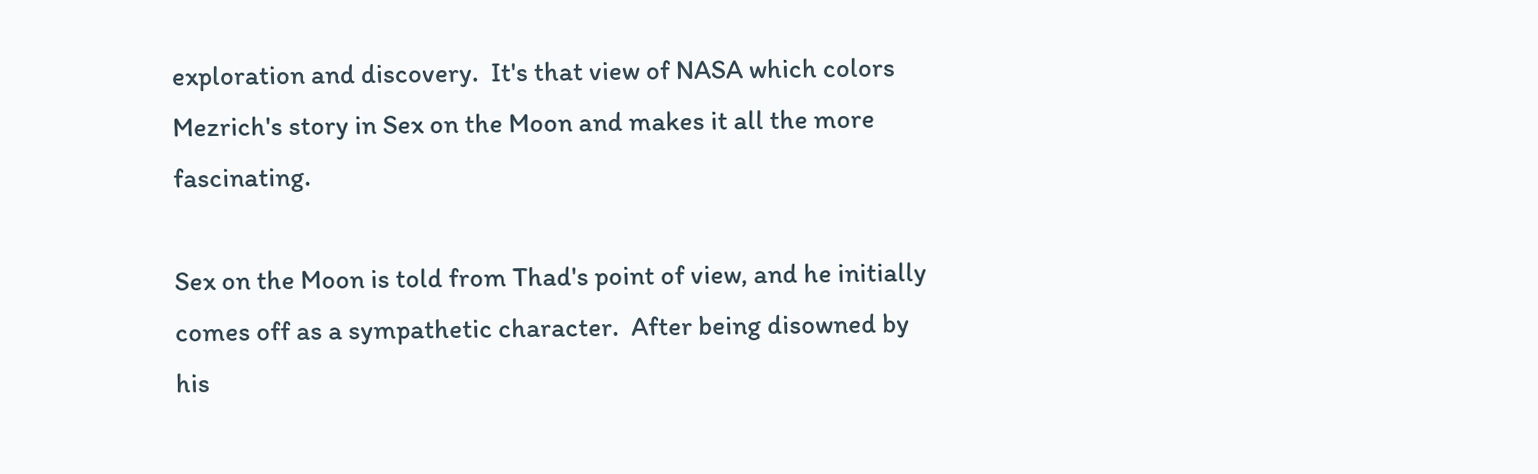exploration and discovery.  It's that view of NASA which colors Mezrich's story in Sex on the Moon and makes it all the more fascinating.

Sex on the Moon is told from Thad's point of view, and he initially comes off as a sympathetic character.  After being disowned by his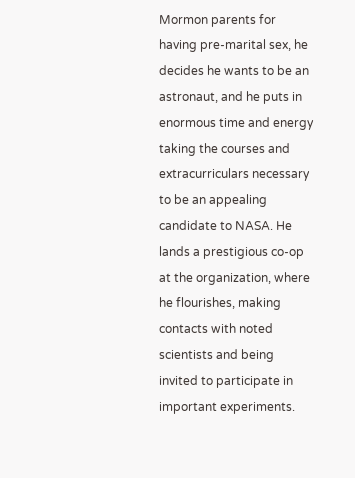Mormon parents for having pre-marital sex, he decides he wants to be an astronaut, and he puts in enormous time and energy taking the courses and extracurriculars necessary to be an appealing candidate to NASA. He lands a prestigious co-op at the organization, where he flourishes, making contacts with noted scientists and being invited to participate in important experiments.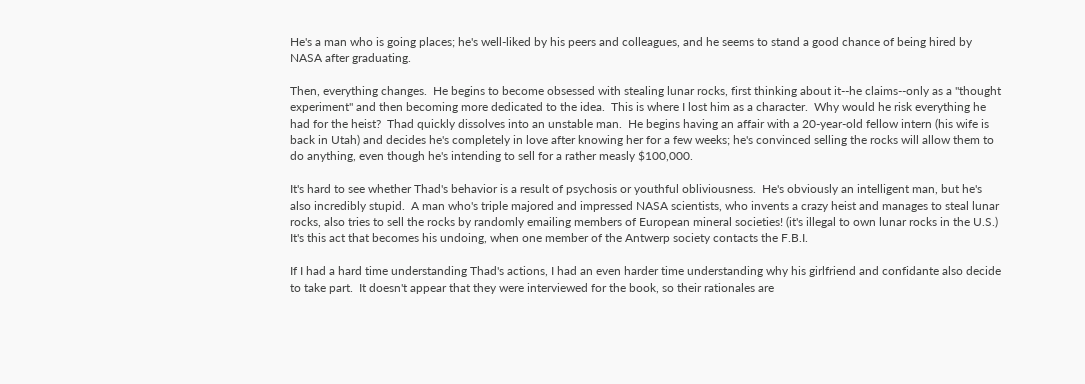He's a man who is going places; he's well-liked by his peers and colleagues, and he seems to stand a good chance of being hired by NASA after graduating.

Then, everything changes.  He begins to become obsessed with stealing lunar rocks, first thinking about it--he claims--only as a "thought experiment" and then becoming more dedicated to the idea.  This is where I lost him as a character.  Why would he risk everything he had for the heist?  Thad quickly dissolves into an unstable man.  He begins having an affair with a 20-year-old fellow intern (his wife is back in Utah) and decides he's completely in love after knowing her for a few weeks; he's convinced selling the rocks will allow them to do anything, even though he's intending to sell for a rather measly $100,000.

It's hard to see whether Thad's behavior is a result of psychosis or youthful obliviousness.  He's obviously an intelligent man, but he's also incredibly stupid.  A man who's triple majored and impressed NASA scientists, who invents a crazy heist and manages to steal lunar rocks, also tries to sell the rocks by randomly emailing members of European mineral societies! (it's illegal to own lunar rocks in the U.S.)  It's this act that becomes his undoing, when one member of the Antwerp society contacts the F.B.I.

If I had a hard time understanding Thad's actions, I had an even harder time understanding why his girlfriend and confidante also decide to take part.  It doesn't appear that they were interviewed for the book, so their rationales are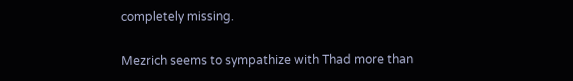completely missing.

Mezrich seems to sympathize with Thad more than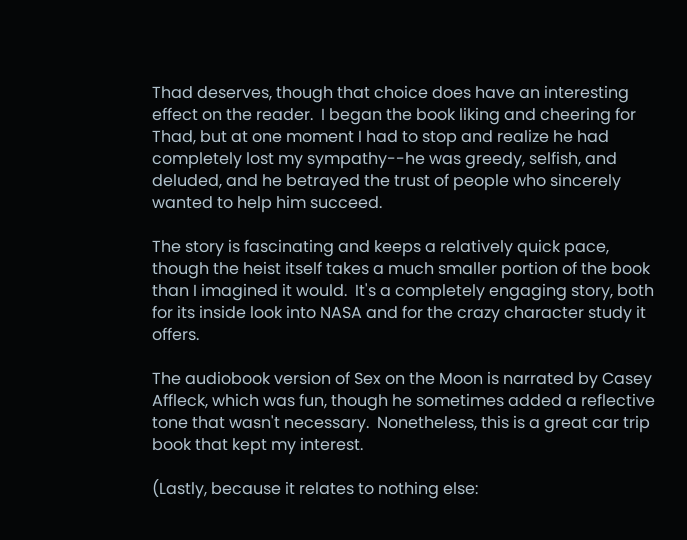Thad deserves, though that choice does have an interesting effect on the reader.  I began the book liking and cheering for Thad, but at one moment I had to stop and realize he had completely lost my sympathy--he was greedy, selfish, and deluded, and he betrayed the trust of people who sincerely wanted to help him succeed.

The story is fascinating and keeps a relatively quick pace, though the heist itself takes a much smaller portion of the book than I imagined it would.  It's a completely engaging story, both for its inside look into NASA and for the crazy character study it offers.

The audiobook version of Sex on the Moon is narrated by Casey Affleck, which was fun, though he sometimes added a reflective tone that wasn't necessary.  Nonetheless, this is a great car trip book that kept my interest.

(Lastly, because it relates to nothing else: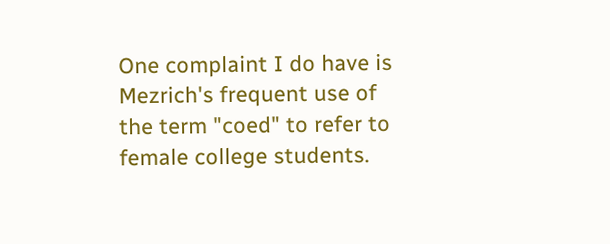One complaint I do have is Mezrich's frequent use of the term "coed" to refer to female college students.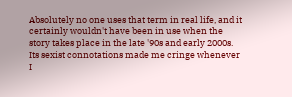Absolutely no one uses that term in real life, and it certainly wouldn't have been in use when the story takes place in the late '90s and early 2000s.  Its sexist connotations made me cringe whenever I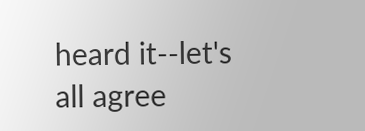heard it--let's all agree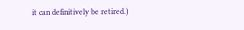it can definitively be retired.)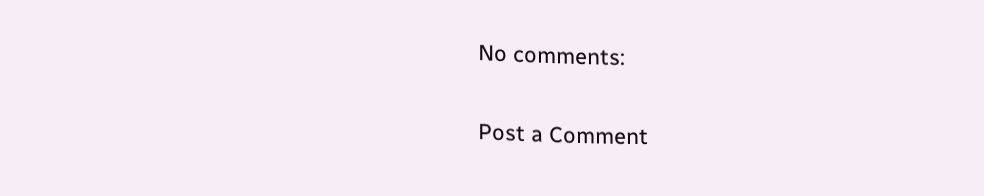No comments:

Post a Comment